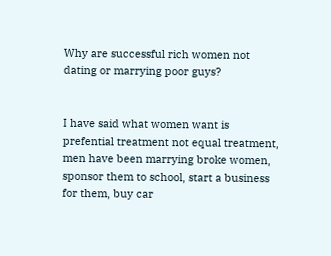Why are successful rich women not dating or marrying poor guys?


I have said what women want is prefential treatment not equal treatment, men have been marrying broke women, sponsor them to school, start a business for them, buy car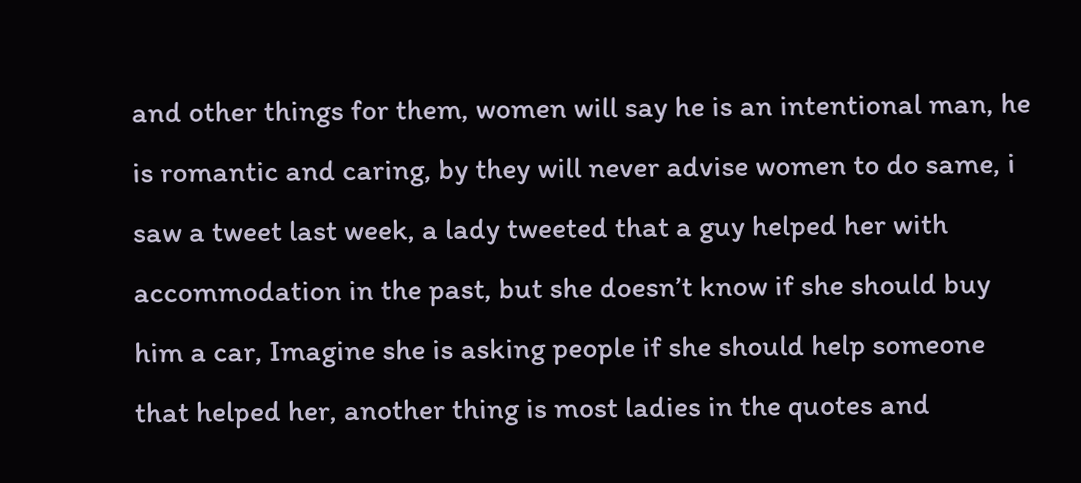and other things for them, women will say he is an intentional man, he is romantic and caring, by they will never advise women to do same, i saw a tweet last week, a lady tweeted that a guy helped her with accommodation in the past, but she doesn’t know if she should buy him a car, Imagine she is asking people if she should help someone that helped her, another thing is most ladies in the quotes and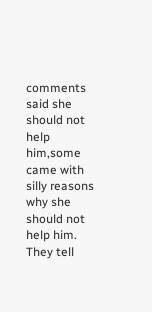comments said she should not help him,some came with silly reasons why she should not help him. They tell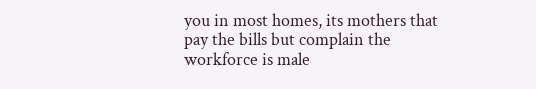you in most homes, its mothers that pay the bills but complain the workforce is male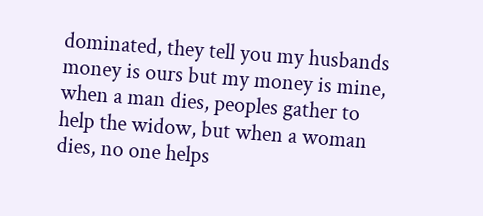dominated, they tell you my husbands money is ours but my money is mine, when a man dies, peoples gather to help the widow, but when a woman dies, no one helps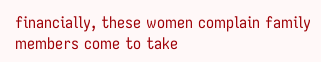financially, these women complain family members come to take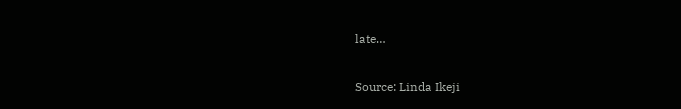late…

Source: Linda Ikeji